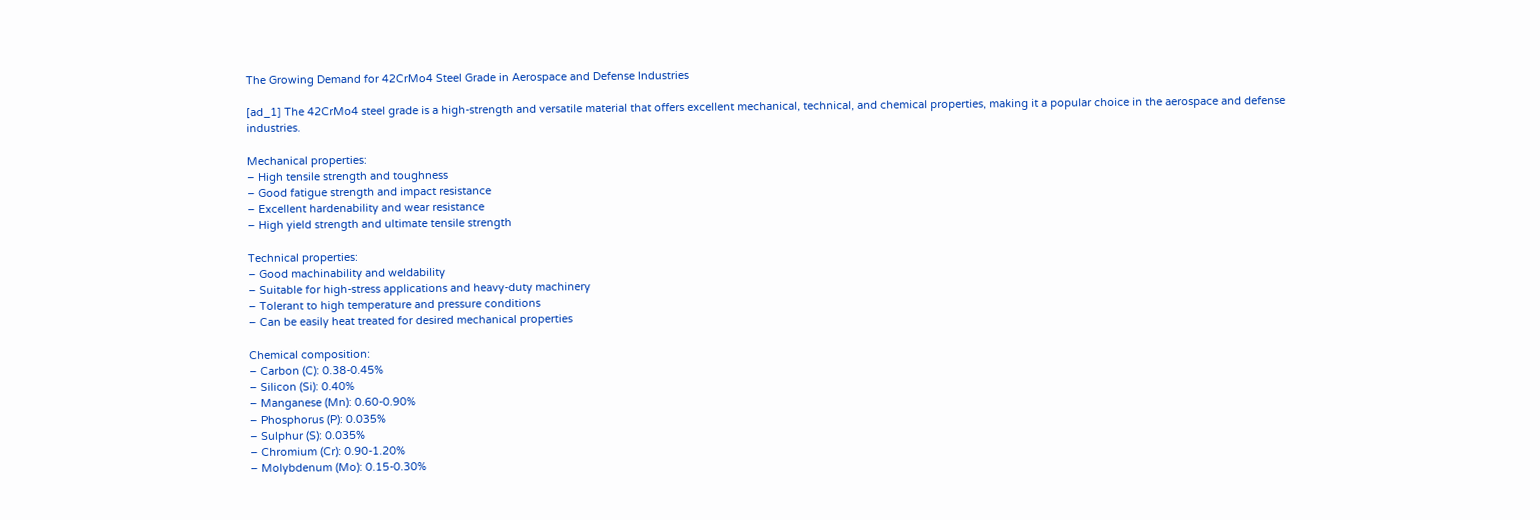The Growing Demand for 42CrMo4 Steel Grade in Aerospace and Defense Industries

[ad_1] The 42CrMo4 steel grade is a high-strength and versatile material that offers excellent mechanical, technical, and chemical properties, making it a popular choice in the aerospace and defense industries.

Mechanical properties:
– High tensile strength and toughness
– Good fatigue strength and impact resistance
– Excellent hardenability and wear resistance
– High yield strength and ultimate tensile strength

Technical properties:
– Good machinability and weldability
– Suitable for high-stress applications and heavy-duty machinery
– Tolerant to high temperature and pressure conditions
– Can be easily heat treated for desired mechanical properties

Chemical composition:
– Carbon (C): 0.38-0.45%
– Silicon (Si): 0.40%
– Manganese (Mn): 0.60-0.90%
– Phosphorus (P): 0.035%
– Sulphur (S): 0.035%
– Chromium (Cr): 0.90-1.20%
– Molybdenum (Mo): 0.15-0.30%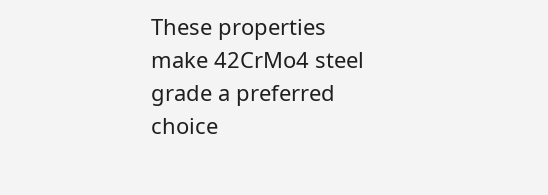These properties make 42CrMo4 steel grade a preferred choice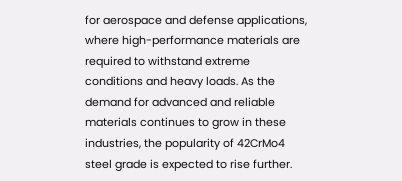for aerospace and defense applications, where high-performance materials are required to withstand extreme conditions and heavy loads. As the demand for advanced and reliable materials continues to grow in these industries, the popularity of 42CrMo4 steel grade is expected to rise further.